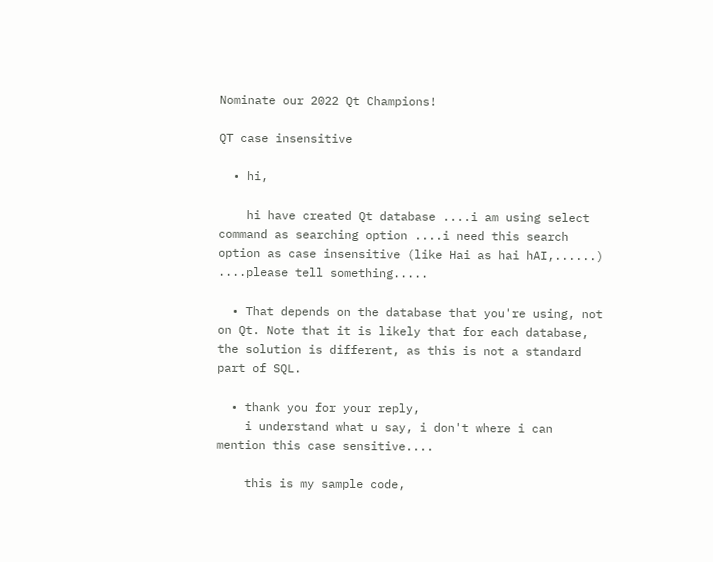Nominate our 2022 Qt Champions!

QT case insensitive

  • hi,

    hi have created Qt database ....i am using select command as searching option ....i need this search option as case insensitive (like Hai as hai hAI,......) ....please tell something.....

  • That depends on the database that you're using, not on Qt. Note that it is likely that for each database, the solution is different, as this is not a standard part of SQL.

  • thank you for your reply,
    i understand what u say, i don't where i can mention this case sensitive....

    this is my sample code,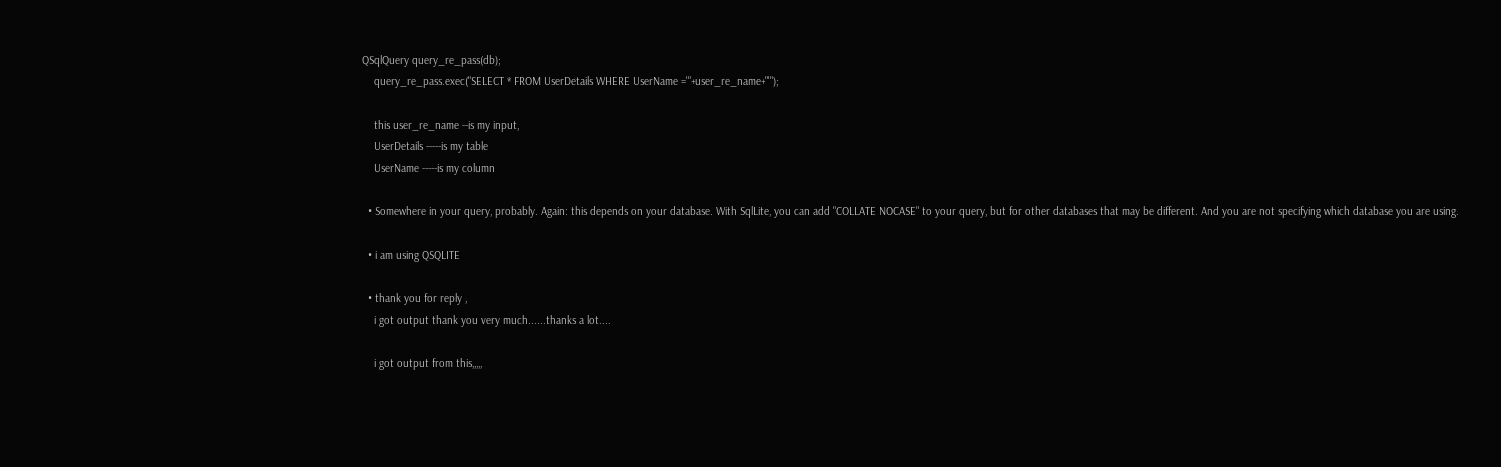QSqlQuery query_re_pass(db);
    query_re_pass.exec("SELECT * FROM UserDetails WHERE UserName ='"+user_re_name+"'");

    this user_re_name --is my input,
    UserDetails -----is my table
    UserName -----is my column

  • Somewhere in your query, probably. Again: this depends on your database. With SqlLite, you can add "COLLATE NOCASE" to your query, but for other databases that may be different. And you are not specifying which database you are using.

  • i am using QSQLITE

  • thank you for reply ,
    i got output thank you very much......thanks a lot....

    i got output from this,,,,,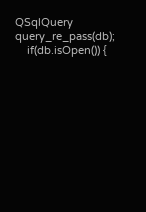QSqlQuery query_re_pass(db);
    if(db.isOpen()) {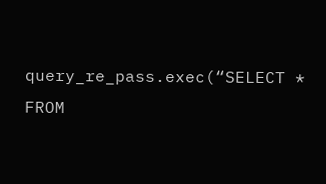query_re_pass.exec(“SELECT * FROM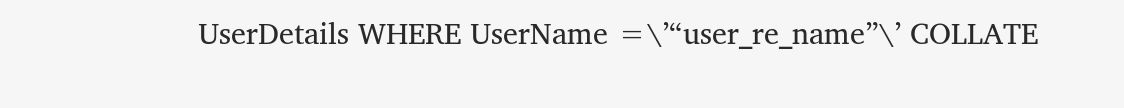UserDetails WHERE UserName =\’“user_re_name”\’ COLLATE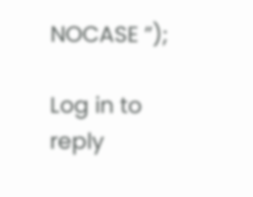NOCASE ”);

Log in to reply